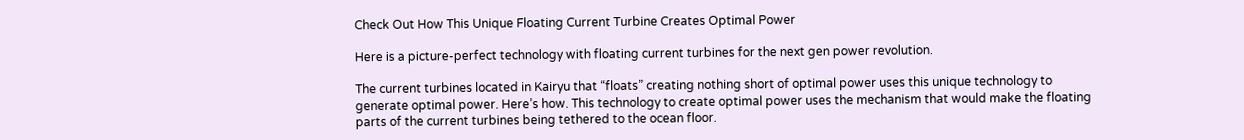Check Out How This Unique Floating Current Turbine Creates Optimal Power

Here is a picture-perfect technology with floating current turbines for the next gen power revolution.

The current turbines located in Kairyu that “floats” creating nothing short of optimal power uses this unique technology to generate optimal power. Here’s how. This technology to create optimal power uses the mechanism that would make the floating parts of the current turbines being tethered to the ocean floor.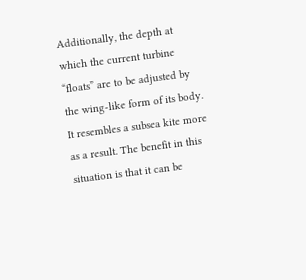Additionally, the depth at which the current turbine “floats” are to be adjusted by the wing-like form of its body. It resembles a subsea kite more as a result. The benefit in this situation is that it can be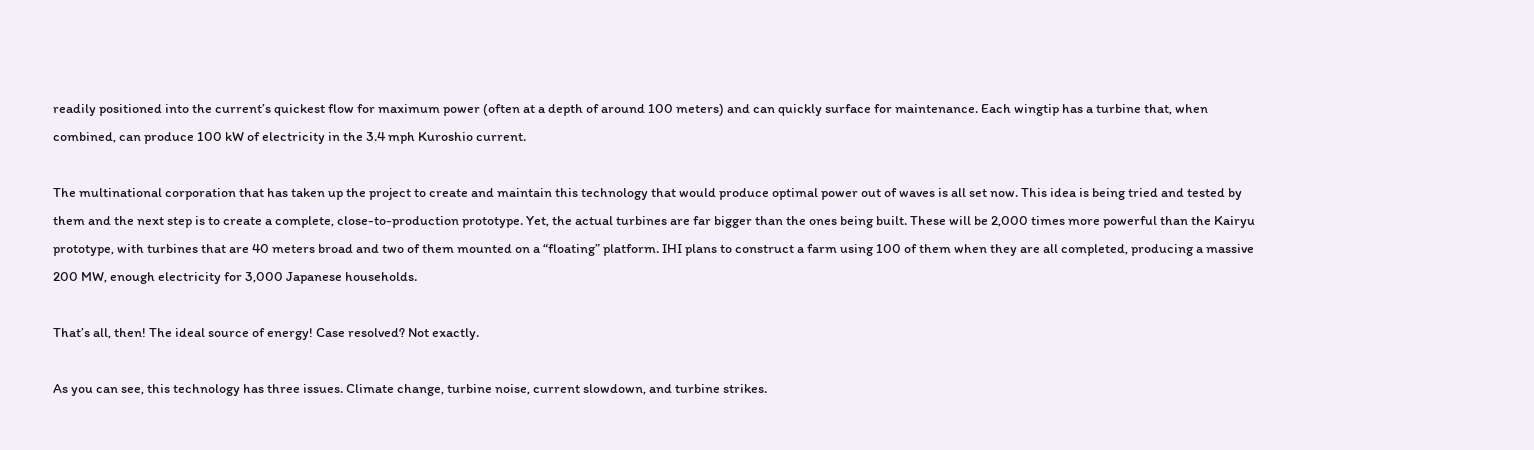readily positioned into the current’s quickest flow for maximum power (often at a depth of around 100 meters) and can quickly surface for maintenance. Each wingtip has a turbine that, when combined, can produce 100 kW of electricity in the 3.4 mph Kuroshio current.

The multinational corporation that has taken up the project to create and maintain this technology that would produce optimal power out of waves is all set now. This idea is being tried and tested by them and the next step is to create a complete, close-to-production prototype. Yet, the actual turbines are far bigger than the ones being built. These will be 2,000 times more powerful than the Kairyu prototype, with turbines that are 40 meters broad and two of them mounted on a “floating” platform. IHI plans to construct a farm using 100 of them when they are all completed, producing a massive 200 MW, enough electricity for 3,000 Japanese households.

That’s all, then! The ideal source of energy! Case resolved? Not exactly.

As you can see, this technology has three issues. Climate change, turbine noise, current slowdown, and turbine strikes.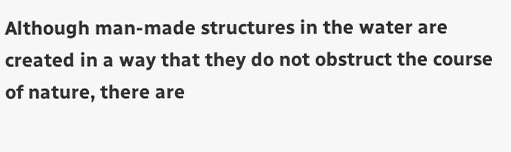Although man-made structures in the water are created in a way that they do not obstruct the course of nature, there are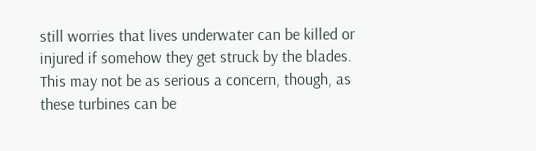still worries that lives underwater can be killed or injured if somehow they get struck by the blades. This may not be as serious a concern, though, as these turbines can be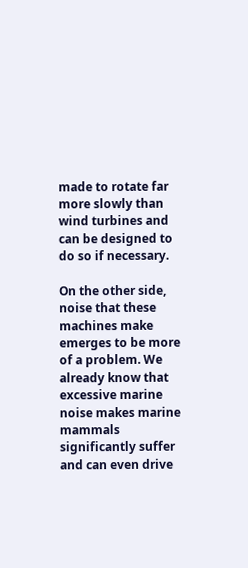made to rotate far more slowly than wind turbines and can be designed to do so if necessary.

On the other side, noise that these machines make emerges to be more of a problem. We already know that excessive marine noise makes marine mammals significantly suffer and can even drive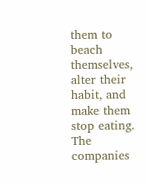them to beach themselves, alter their habit, and make them stop eating. The companies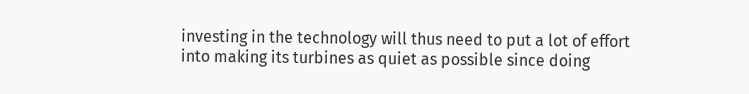investing in the technology will thus need to put a lot of effort into making its turbines as quiet as possible since doing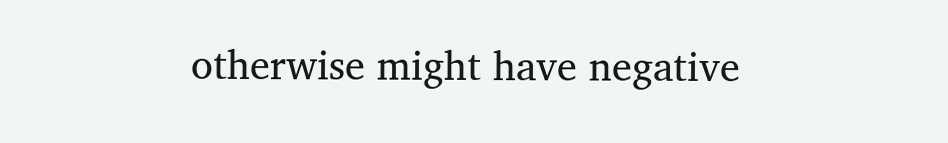otherwise might have negative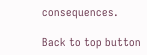consequences.

Back to top button